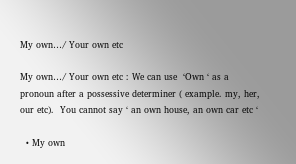My own…/ Your own etc

My own…/ Your own etc : We can use  ‘Own ‘ as a pronoun after a possessive determiner ( example. my, her, our etc).  You cannot say ‘ an own house, an own car etc ‘

  • My own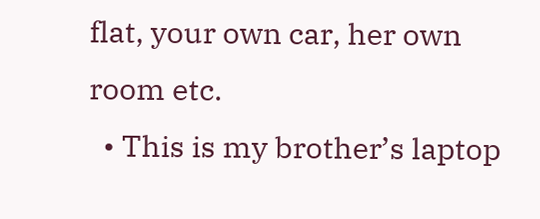flat, your own car, her own room etc.
  • This is my brother’s laptop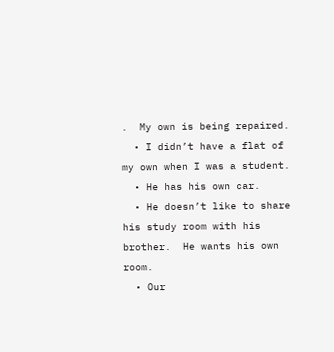.  My own is being repaired.
  • I didn’t have a flat of my own when I was a student.
  • He has his own car.
  • He doesn’t like to share his study room with his brother.  He wants his own room.
  • Our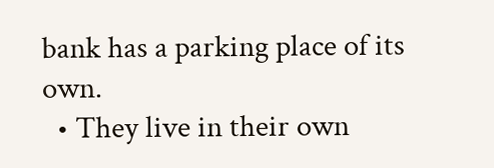bank has a parking place of its own.
  • They live in their own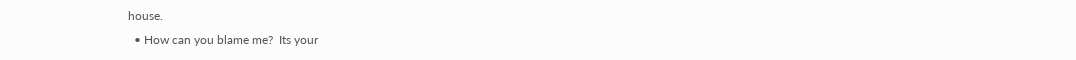house.
  • How can you blame me?  Its your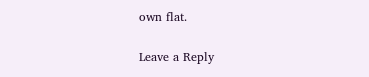own flat.

Leave a Reply